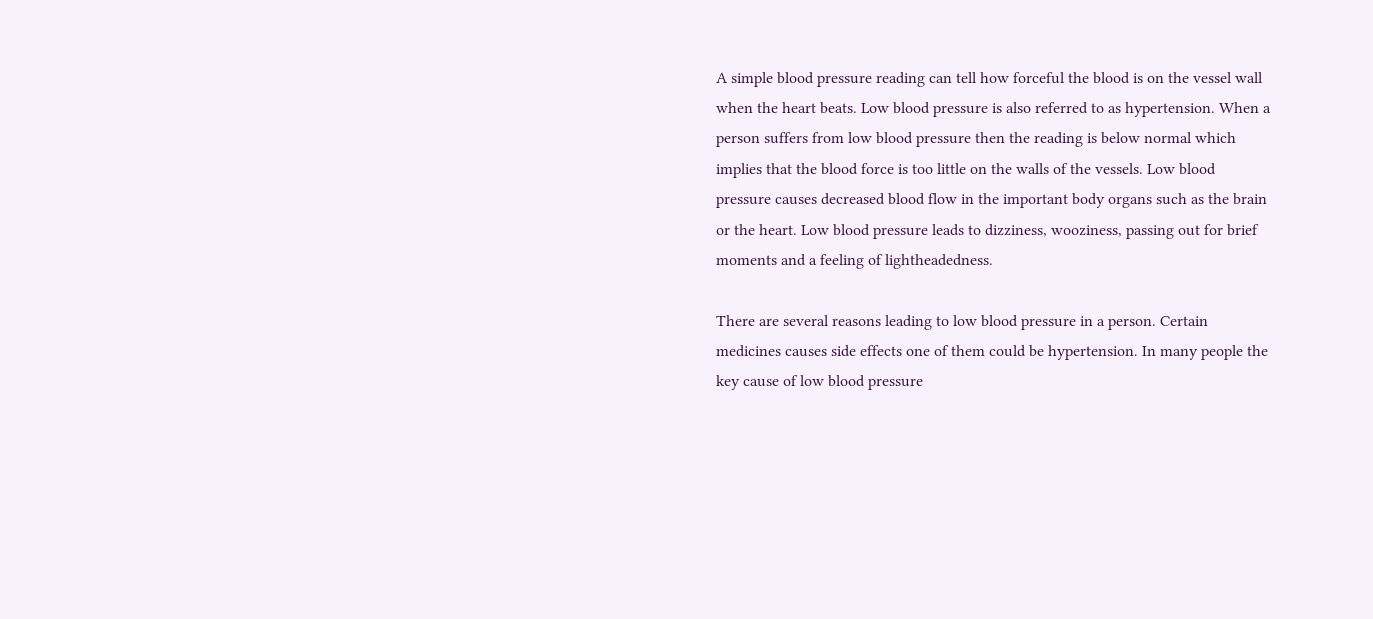A simple blood pressure reading can tell how forceful the blood is on the vessel wall when the heart beats. Low blood pressure is also referred to as hypertension. When a person suffers from low blood pressure then the reading is below normal which implies that the blood force is too little on the walls of the vessels. Low blood pressure causes decreased blood flow in the important body organs such as the brain or the heart. Low blood pressure leads to dizziness, wooziness, passing out for brief moments and a feeling of lightheadedness.

There are several reasons leading to low blood pressure in a person. Certain medicines causes side effects one of them could be hypertension. In many people the key cause of low blood pressure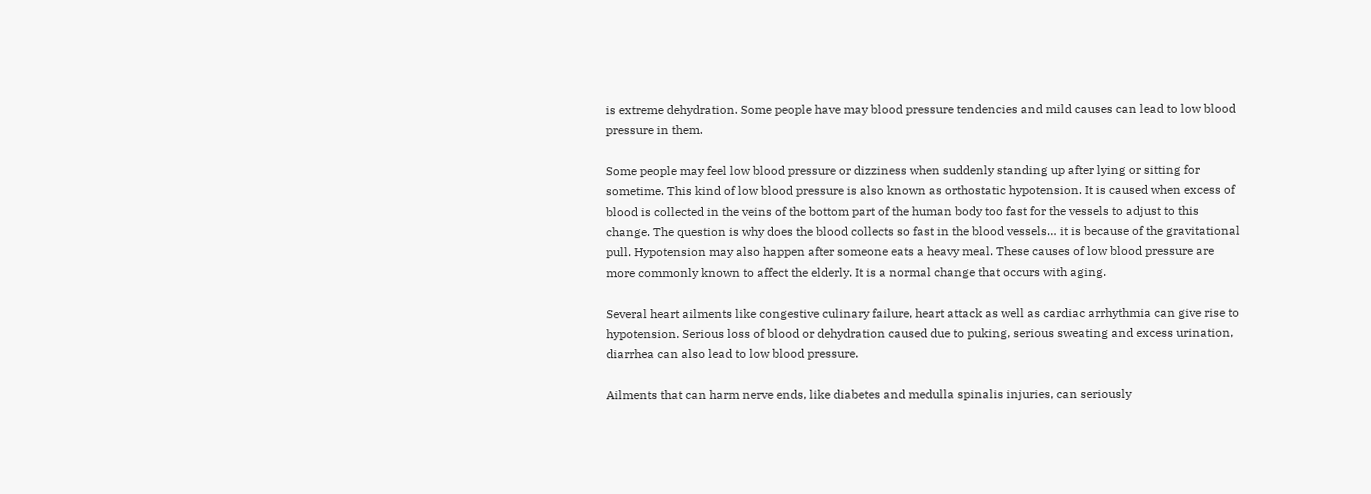is extreme dehydration. Some people have may blood pressure tendencies and mild causes can lead to low blood pressure in them.

Some people may feel low blood pressure or dizziness when suddenly standing up after lying or sitting for sometime. This kind of low blood pressure is also known as orthostatic hypotension. It is caused when excess of blood is collected in the veins of the bottom part of the human body too fast for the vessels to adjust to this change. The question is why does the blood collects so fast in the blood vessels… it is because of the gravitational pull. Hypotension may also happen after someone eats a heavy meal. These causes of low blood pressure are more commonly known to affect the elderly. It is a normal change that occurs with aging.

Several heart ailments like congestive culinary failure, heart attack as well as cardiac arrhythmia can give rise to hypotension. Serious loss of blood or dehydration caused due to puking, serious sweating and excess urination, diarrhea can also lead to low blood pressure.

Ailments that can harm nerve ends, like diabetes and medulla spinalis injuries, can seriously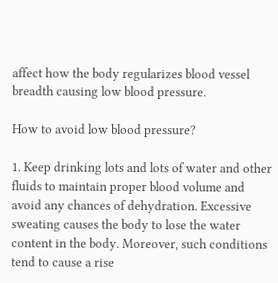affect how the body regularizes blood vessel breadth causing low blood pressure.

How to avoid low blood pressure?

1. Keep drinking lots and lots of water and other fluids to maintain proper blood volume and avoid any chances of dehydration. Excessive sweating causes the body to lose the water content in the body. Moreover, such conditions tend to cause a rise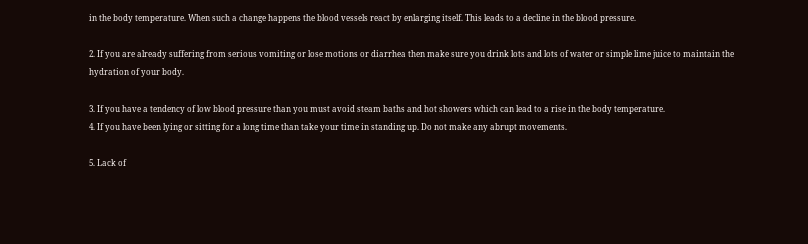in the body temperature. When such a change happens the blood vessels react by enlarging itself. This leads to a decline in the blood pressure.

2. If you are already suffering from serious vomiting or lose motions or diarrhea then make sure you drink lots and lots of water or simple lime juice to maintain the hydration of your body.

3. If you have a tendency of low blood pressure than you must avoid steam baths and hot showers which can lead to a rise in the body temperature.
4. If you have been lying or sitting for a long time than take your time in standing up. Do not make any abrupt movements.

5. Lack of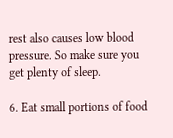rest also causes low blood pressure. So make sure you get plenty of sleep.

6. Eat small portions of food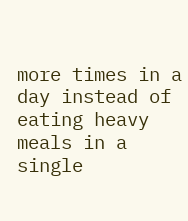more times in a day instead of eating heavy meals in a single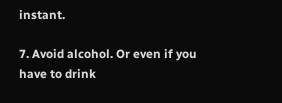instant.

7. Avoid alcohol. Or even if you have to drink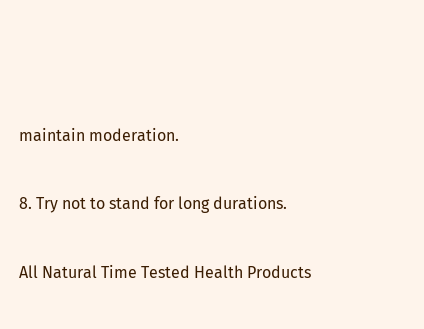maintain moderation.

8. Try not to stand for long durations.

All Natural Time Tested Health Products